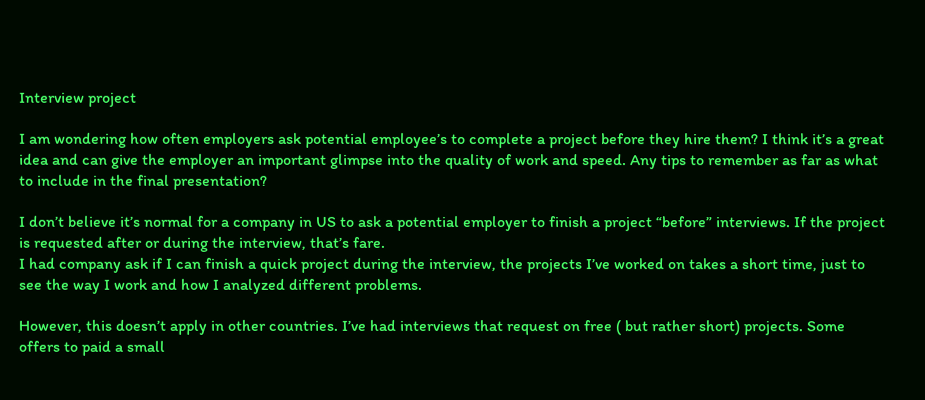Interview project

I am wondering how often employers ask potential employee’s to complete a project before they hire them? I think it’s a great idea and can give the employer an important glimpse into the quality of work and speed. Any tips to remember as far as what to include in the final presentation?

I don’t believe it’s normal for a company in US to ask a potential employer to finish a project “before” interviews. If the project is requested after or during the interview, that’s fare.
I had company ask if I can finish a quick project during the interview, the projects I’ve worked on takes a short time, just to see the way I work and how I analyzed different problems.

However, this doesn’t apply in other countries. I’ve had interviews that request on free ( but rather short) projects. Some offers to paid a small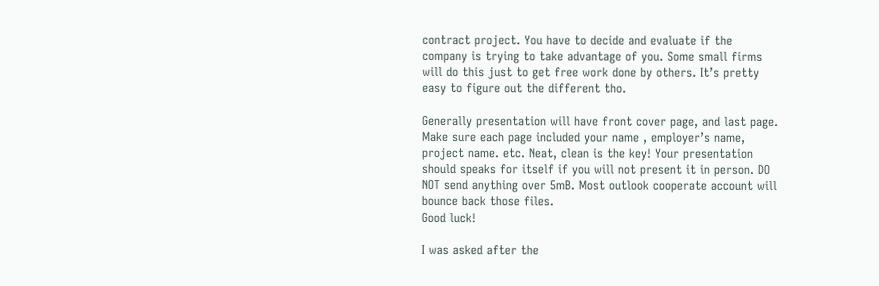contract project. You have to decide and evaluate if the company is trying to take advantage of you. Some small firms will do this just to get free work done by others. It’s pretty easy to figure out the different tho.

Generally presentation will have front cover page, and last page. Make sure each page included your name , employer’s name, project name. etc. Neat, clean is the key! Your presentation should speaks for itself if you will not present it in person. DO NOT send anything over 5mB. Most outlook cooperate account will bounce back those files.
Good luck!

I was asked after the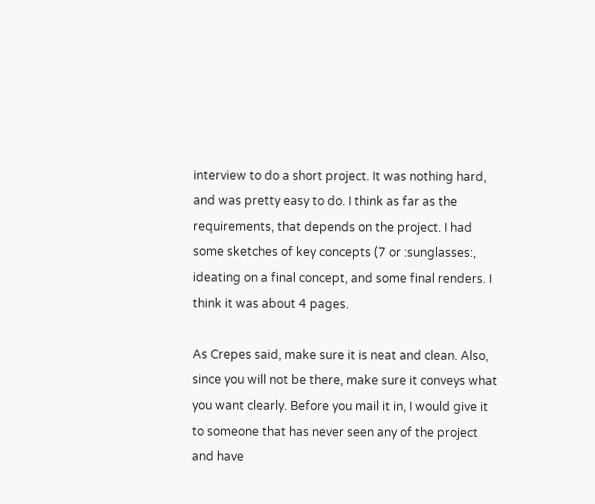interview to do a short project. It was nothing hard, and was pretty easy to do. I think as far as the requirements, that depends on the project. I had some sketches of key concepts (7 or :sunglasses:, ideating on a final concept, and some final renders. I think it was about 4 pages.

As Crepes said, make sure it is neat and clean. Also, since you will not be there, make sure it conveys what you want clearly. Before you mail it in, I would give it to someone that has never seen any of the project and have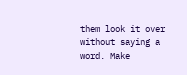them look it over without saying a word. Make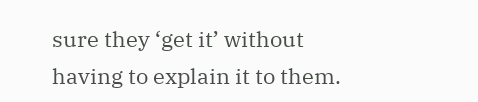sure they ‘get it’ without having to explain it to them.